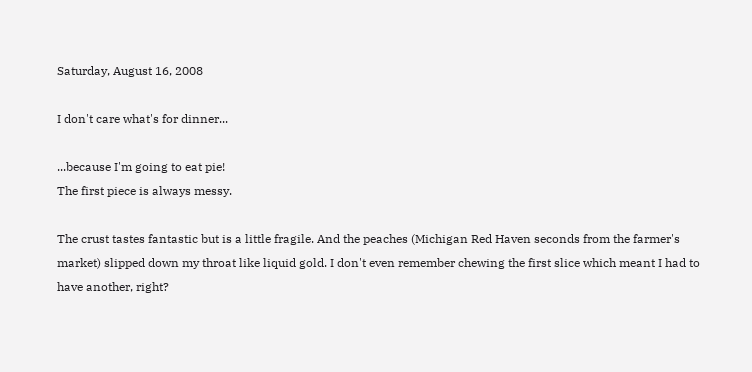Saturday, August 16, 2008

I don't care what's for dinner...

...because I'm going to eat pie!
The first piece is always messy.

The crust tastes fantastic but is a little fragile. And the peaches (Michigan Red Haven seconds from the farmer's market) slipped down my throat like liquid gold. I don't even remember chewing the first slice which meant I had to have another, right?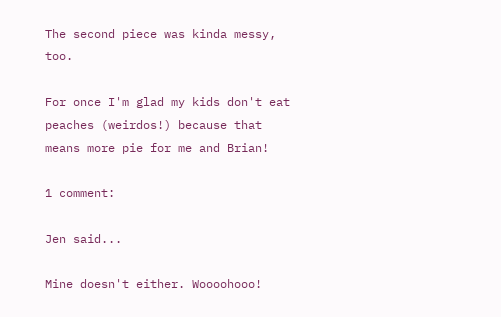The second piece was kinda messy, too.

For once I'm glad my kids don't eat peaches (weirdos!) because that means more pie for me and Brian!

1 comment:

Jen said...

Mine doesn't either. Woooohooo!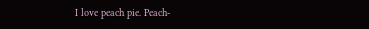I love peach pie. Peach-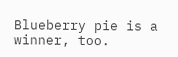Blueberry pie is a winner, too.